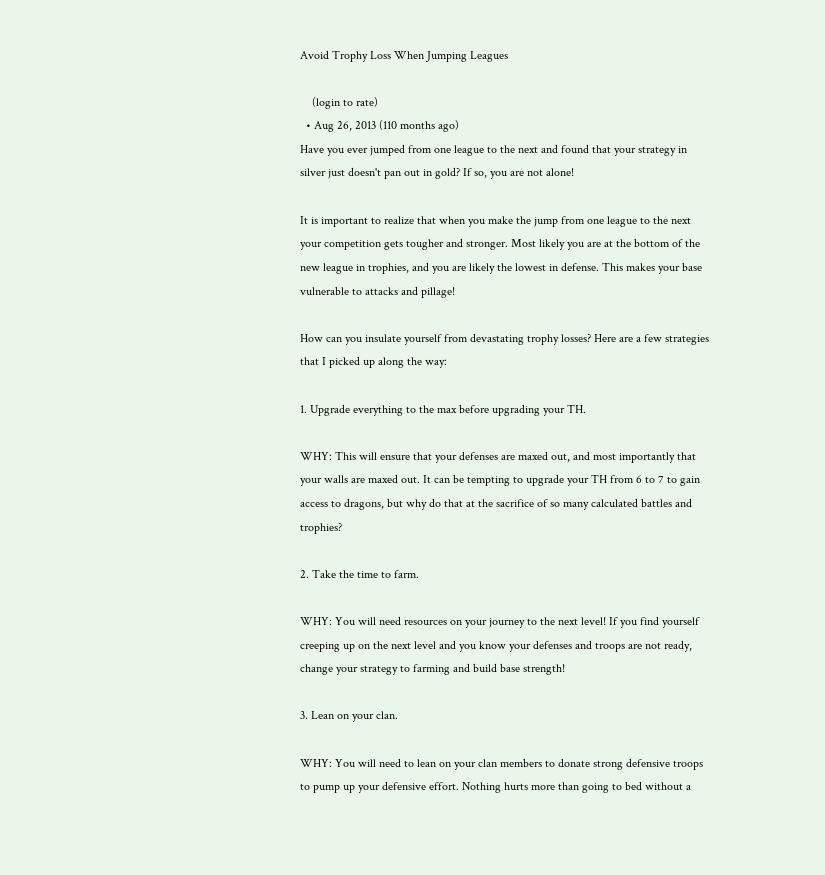Avoid Trophy Loss When Jumping Leagues

    (login to rate)
  • Aug 26, 2013 (110 months ago)
Have you ever jumped from one league to the next and found that your strategy in silver just doesn't pan out in gold? If so, you are not alone!

It is important to realize that when you make the jump from one league to the next your competition gets tougher and stronger. Most likely you are at the bottom of the new league in trophies, and you are likely the lowest in defense. This makes your base vulnerable to attacks and pillage!

How can you insulate yourself from devastating trophy losses? Here are a few strategies that I picked up along the way:

1. Upgrade everything to the max before upgrading your TH.

WHY: This will ensure that your defenses are maxed out, and most importantly that your walls are maxed out. It can be tempting to upgrade your TH from 6 to 7 to gain access to dragons, but why do that at the sacrifice of so many calculated battles and trophies?

2. Take the time to farm.

WHY: You will need resources on your journey to the next level! If you find yourself creeping up on the next level and you know your defenses and troops are not ready, change your strategy to farming and build base strength!

3. Lean on your clan.

WHY: You will need to lean on your clan members to donate strong defensive troops to pump up your defensive effort. Nothing hurts more than going to bed without a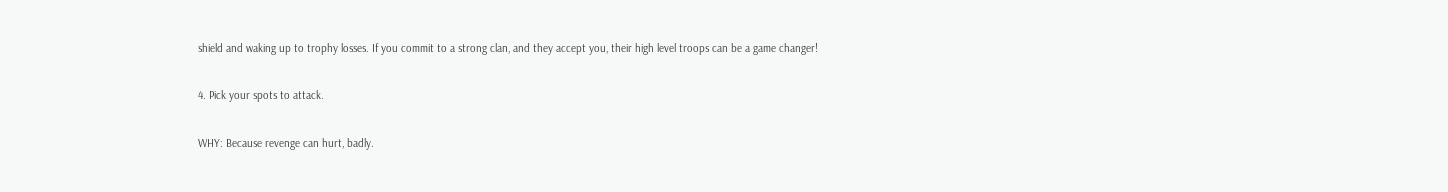shield and waking up to trophy losses. If you commit to a strong clan, and they accept you, their high level troops can be a game changer!

4. Pick your spots to attack.

WHY: Because revenge can hurt, badly.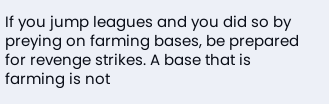If you jump leagues and you did so by preying on farming bases, be prepared for revenge strikes. A base that is farming is not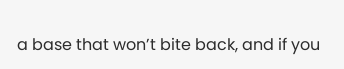a base that won’t bite back, and if you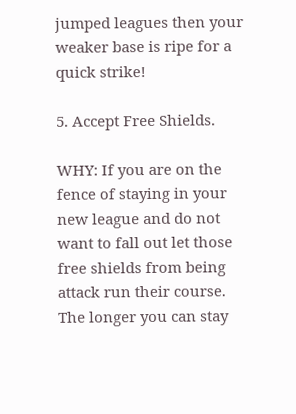jumped leagues then your weaker base is ripe for a quick strike!

5. Accept Free Shields.

WHY: If you are on the fence of staying in your new league and do not want to fall out let those free shields from being attack run their course. The longer you can stay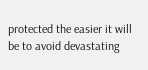protected the easier it will be to avoid devastating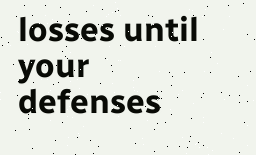losses until your defenses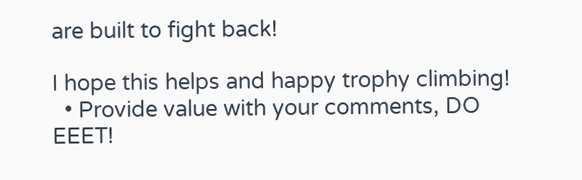are built to fight back!

I hope this helps and happy trophy climbing!
  • Provide value with your comments, DO EEET!